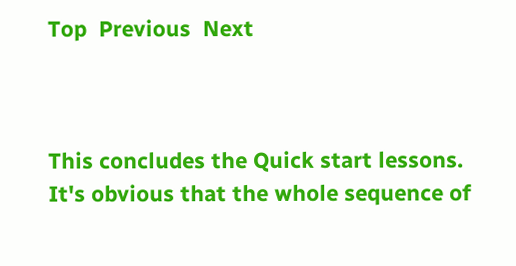Top  Previous  Next



This concludes the Quick start lessons.
It's obvious that the whole sequence of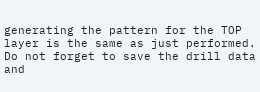generating the pattern for the TOP layer is the same as just performed.
Do not forget to save the drill data and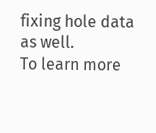fixing hole data as well.
To learn more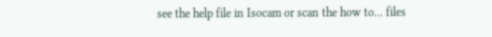see the help file in Isocam or scan the how to... files